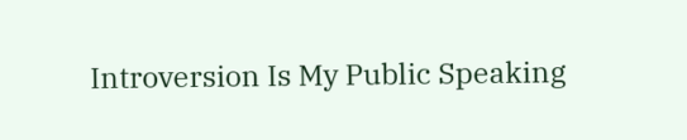Introversion Is My Public Speaking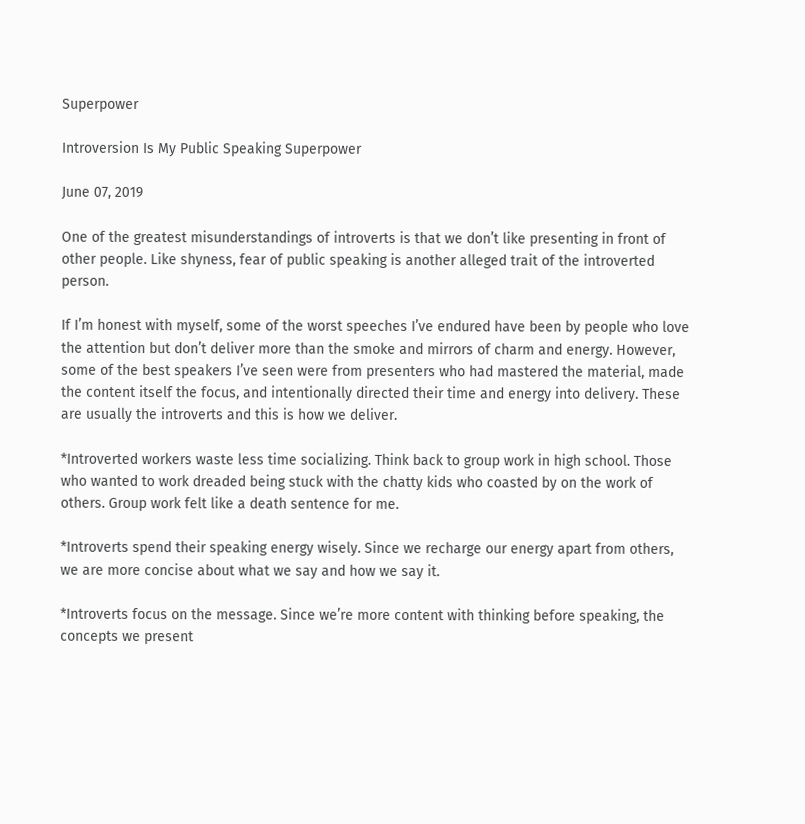Superpower

Introversion Is My Public Speaking Superpower

June 07, 2019

One of the greatest misunderstandings of introverts is that we don’t like presenting in front of other people. Like shyness, fear of public speaking is another alleged trait of the introverted person.

If I’m honest with myself, some of the worst speeches I’ve endured have been by people who love the attention but don’t deliver more than the smoke and mirrors of charm and energy. However, some of the best speakers I’ve seen were from presenters who had mastered the material, made the content itself the focus, and intentionally directed their time and energy into delivery. These are usually the introverts and this is how we deliver.

*Introverted workers waste less time socializing. Think back to group work in high school. Those who wanted to work dreaded being stuck with the chatty kids who coasted by on the work of others. Group work felt like a death sentence for me.

*Introverts spend their speaking energy wisely. Since we recharge our energy apart from others, we are more concise about what we say and how we say it.

*Introverts focus on the message. Since we’re more content with thinking before speaking, the concepts we present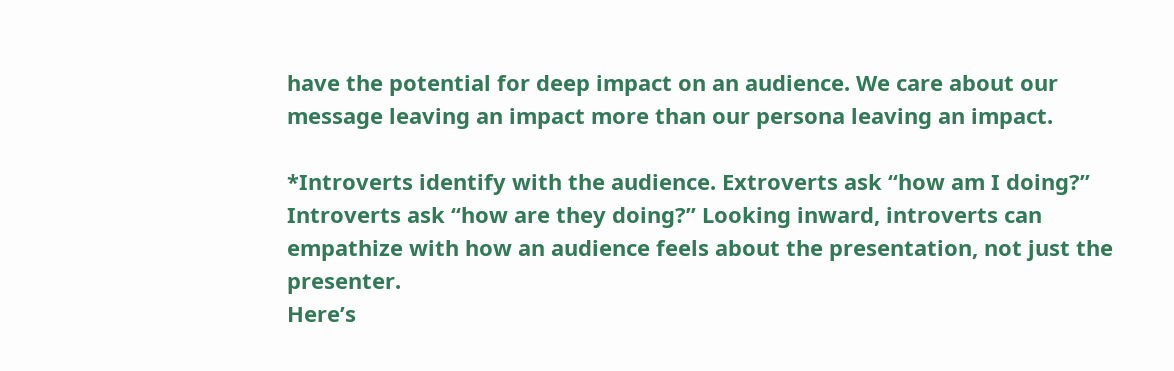have the potential for deep impact on an audience. We care about our message leaving an impact more than our persona leaving an impact.

*Introverts identify with the audience. Extroverts ask “how am I doing?” Introverts ask “how are they doing?” Looking inward, introverts can empathize with how an audience feels about the presentation, not just the presenter.
Here’s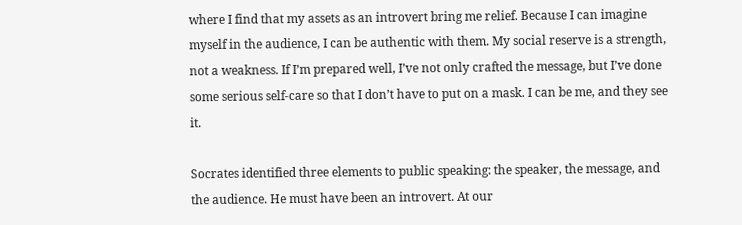where I find that my assets as an introvert bring me relief. Because I can imagine myself in the audience, I can be authentic with them. My social reserve is a strength, not a weakness. If I’m prepared well, I’ve not only crafted the message, but I’ve done some serious self-care so that I don’t have to put on a mask. I can be me, and they see it.

Socrates identified three elements to public speaking: the speaker, the message, and the audience. He must have been an introvert. At our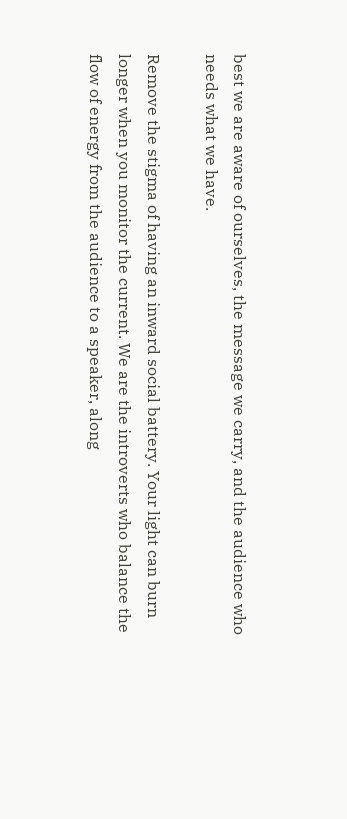best we are aware of ourselves, the message we carry, and the audience who needs what we have.

Remove the stigma of having an inward social battery. Your light can burn longer when you monitor the current. We are the introverts who balance the flow of energy from the audience to a speaker, along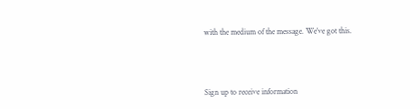with the medium of the message. We’ve got this.



Sign up to receive information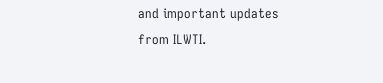and important updates from ILWTI.